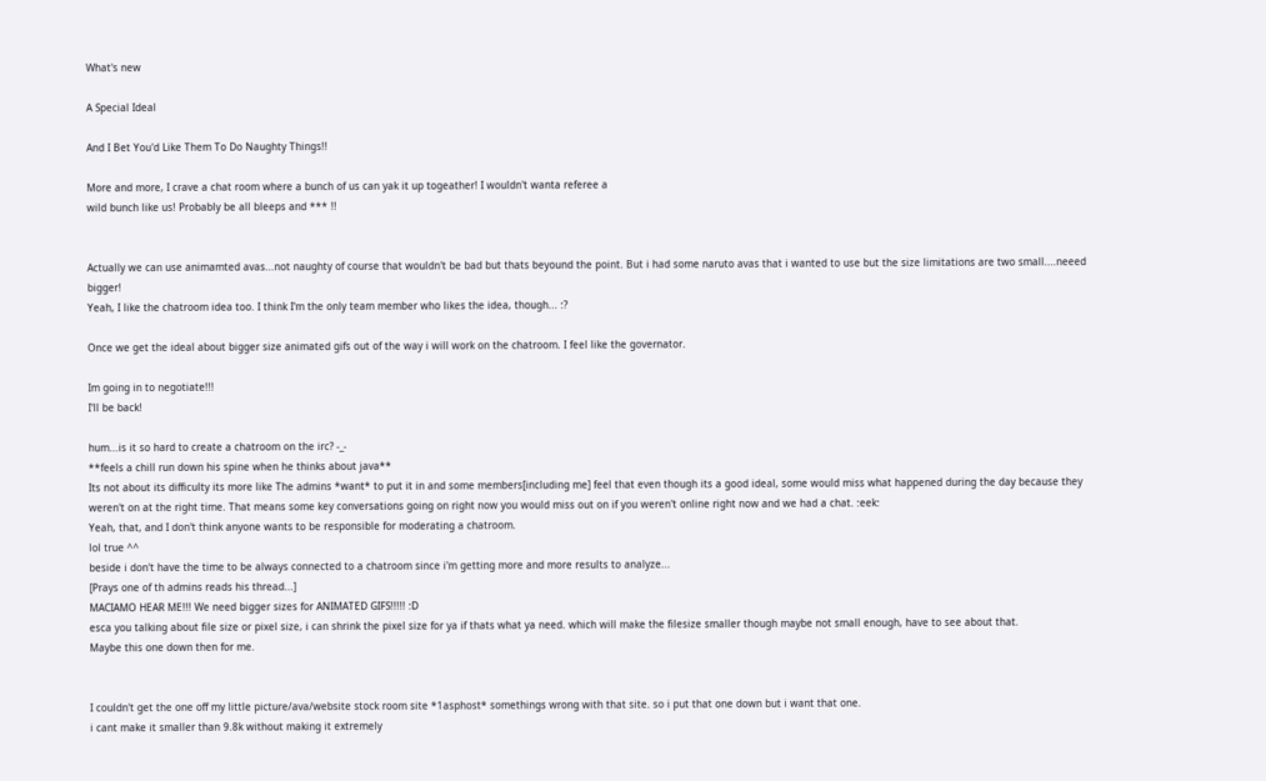What's new

A Special Ideal

And I Bet You'd Like Them To Do Naughty Things!!

More and more, I crave a chat room where a bunch of us can yak it up togeather! I wouldn't wanta referee a
wild bunch like us! Probably be all bleeps and *** !!


Actually we can use animamted avas...not naughty of course that wouldn't be bad but thats beyound the point. But i had some naruto avas that i wanted to use but the size limitations are two small....neeed bigger!
Yeah, I like the chatroom idea too. I think I'm the only team member who likes the idea, though... :?

Once we get the ideal about bigger size animated gifs out of the way i will work on the chatroom. I feel like the governator.

Im going in to negotiate!!!
I'll be back!

hum...is it so hard to create a chatroom on the irc? -_-
**feels a chill run down his spine when he thinks about java**
Its not about its difficulty its more like The admins *want* to put it in and some members[including me] feel that even though its a good ideal, some would miss what happened during the day because they weren't on at the right time. That means some key conversations going on right now you would miss out on if you weren't online right now and we had a chat. :eek:
Yeah, that, and I don't think anyone wants to be responsible for moderating a chatroom.
lol true ^^
beside i don't have the time to be always connected to a chatroom since i'm getting more and more results to analyze...
[Prays one of th admins reads his thread...]
MACIAMO HEAR ME!!! We need bigger sizes for ANIMATED GIFS!!!!! :D
esca you talking about file size or pixel size, i can shrink the pixel size for ya if thats what ya need. which will make the filesize smaller though maybe not small enough, have to see about that.
Maybe this one down then for me.


I couldn't get the one off my little picture/ava/website stock room site *1asphost* somethings wrong with that site. so i put that one down but i want that one.
i cant make it smaller than 9.8k without making it extremely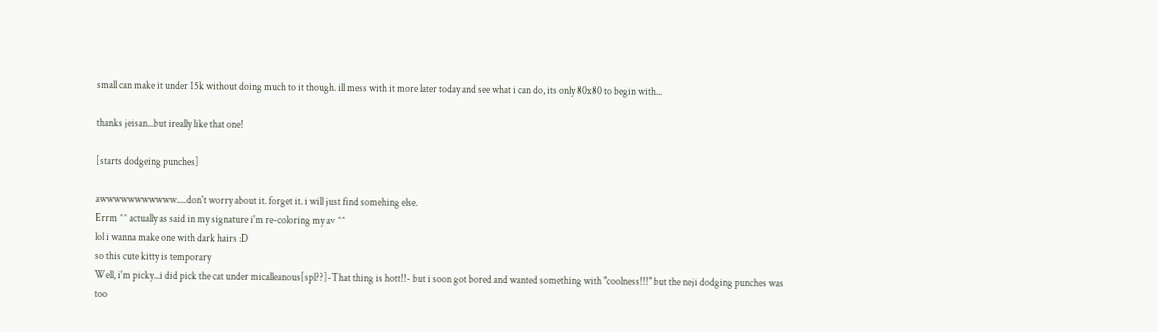small can make it under 15k without doing much to it though. ill mess with it more later today and see what i can do, its only 80x80 to begin with...

thanks jeisan...but ireally like that one!

[starts dodgeing punches]

awwwwwwwwwww.....don't worry about it. forget it. i will just find somehing else.
Errm ^^ actually as said in my signature i'm re-coloring my av ^^
lol i wanna make one with dark hairs :D
so this cute kitty is temporary
Well, i'm picky...i did pick the cat under micalleanous[spl??]-That thing is hott!!- but i soon got bored and wanted something with "coolness!!!" but the neji dodging punches was too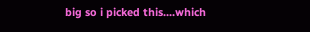big so i picked this....which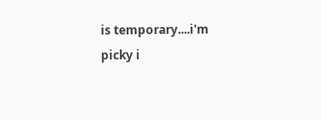is temporary....i'm picky i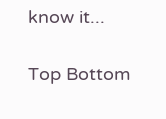know it...

Top Bottom